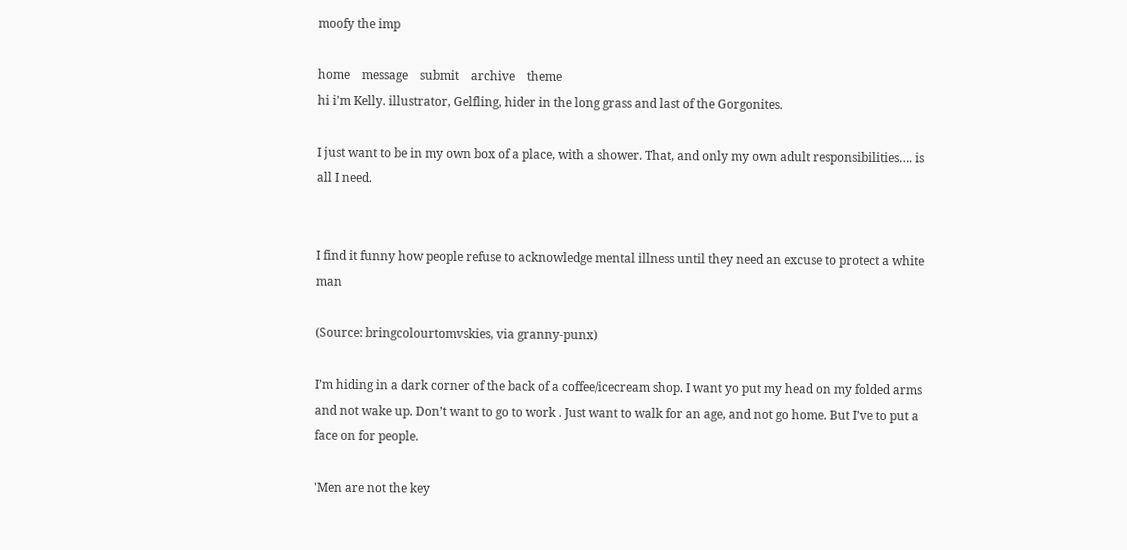moofy the imp

home    message    submit    archive    theme
hi i'm Kelly. illustrator, Gelfling, hider in the long grass and last of the Gorgonites.

I just want to be in my own box of a place, with a shower. That, and only my own adult responsibilities…. is all I need.


I find it funny how people refuse to acknowledge mental illness until they need an excuse to protect a white man

(Source: bringcolourtomvskies, via granny-punx)

I’m hiding in a dark corner of the back of a coffee/icecream shop. I want yo put my head on my folded arms and not wake up. Don’t want to go to work . Just want to walk for an age, and not go home. But I’ve to put a face on for people.

'Men are not the key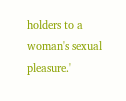holders to a woman's sexual pleasure.'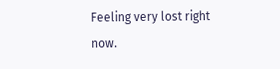Feeling very lost right now.